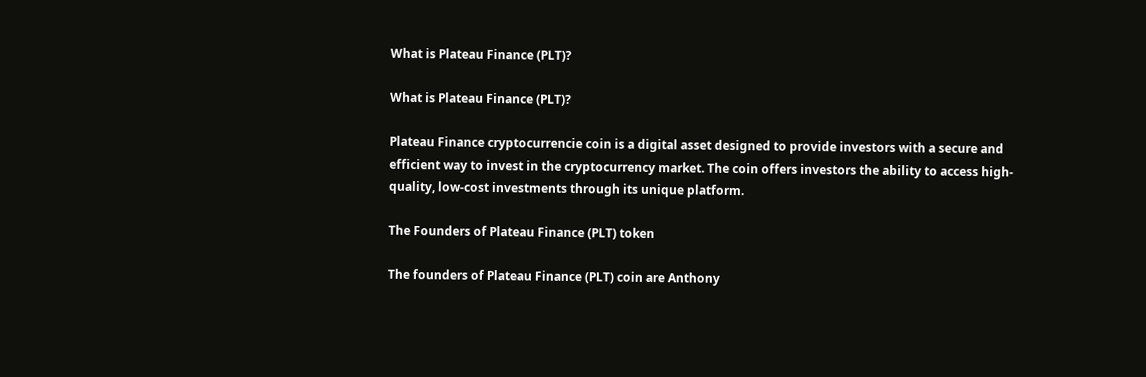What is Plateau Finance (PLT)?

What is Plateau Finance (PLT)?

Plateau Finance cryptocurrencie coin is a digital asset designed to provide investors with a secure and efficient way to invest in the cryptocurrency market. The coin offers investors the ability to access high-quality, low-cost investments through its unique platform.

The Founders of Plateau Finance (PLT) token

The founders of Plateau Finance (PLT) coin are Anthony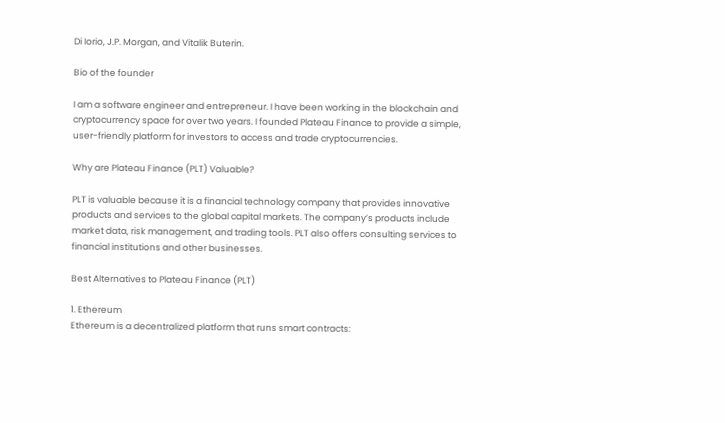Di Iorio, J.P. Morgan, and Vitalik Buterin.

Bio of the founder

I am a software engineer and entrepreneur. I have been working in the blockchain and cryptocurrency space for over two years. I founded Plateau Finance to provide a simple, user-friendly platform for investors to access and trade cryptocurrencies.

Why are Plateau Finance (PLT) Valuable?

PLT is valuable because it is a financial technology company that provides innovative products and services to the global capital markets. The company’s products include market data, risk management, and trading tools. PLT also offers consulting services to financial institutions and other businesses.

Best Alternatives to Plateau Finance (PLT)

1. Ethereum
Ethereum is a decentralized platform that runs smart contracts: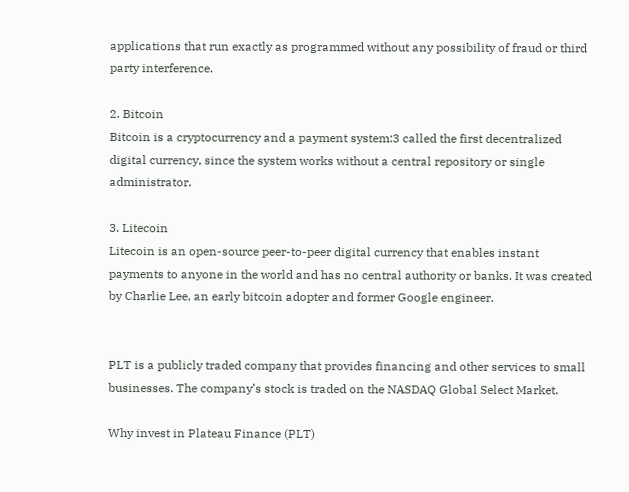applications that run exactly as programmed without any possibility of fraud or third party interference.

2. Bitcoin
Bitcoin is a cryptocurrency and a payment system:3 called the first decentralized digital currency, since the system works without a central repository or single administrator.

3. Litecoin
Litecoin is an open-source peer-to-peer digital currency that enables instant payments to anyone in the world and has no central authority or banks. It was created by Charlie Lee, an early bitcoin adopter and former Google engineer.


PLT is a publicly traded company that provides financing and other services to small businesses. The company’s stock is traded on the NASDAQ Global Select Market.

Why invest in Plateau Finance (PLT)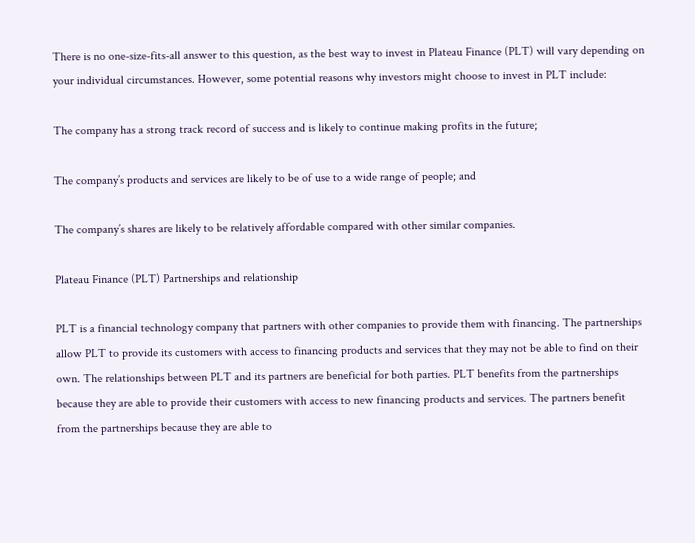There is no one-size-fits-all answer to this question, as the best way to invest in Plateau Finance (PLT) will vary depending on your individual circumstances. However, some potential reasons why investors might choose to invest in PLT include:

The company has a strong track record of success and is likely to continue making profits in the future;

The company’s products and services are likely to be of use to a wide range of people; and

The company’s shares are likely to be relatively affordable compared with other similar companies.

Plateau Finance (PLT) Partnerships and relationship

PLT is a financial technology company that partners with other companies to provide them with financing. The partnerships allow PLT to provide its customers with access to financing products and services that they may not be able to find on their own. The relationships between PLT and its partners are beneficial for both parties. PLT benefits from the partnerships because they are able to provide their customers with access to new financing products and services. The partners benefit from the partnerships because they are able to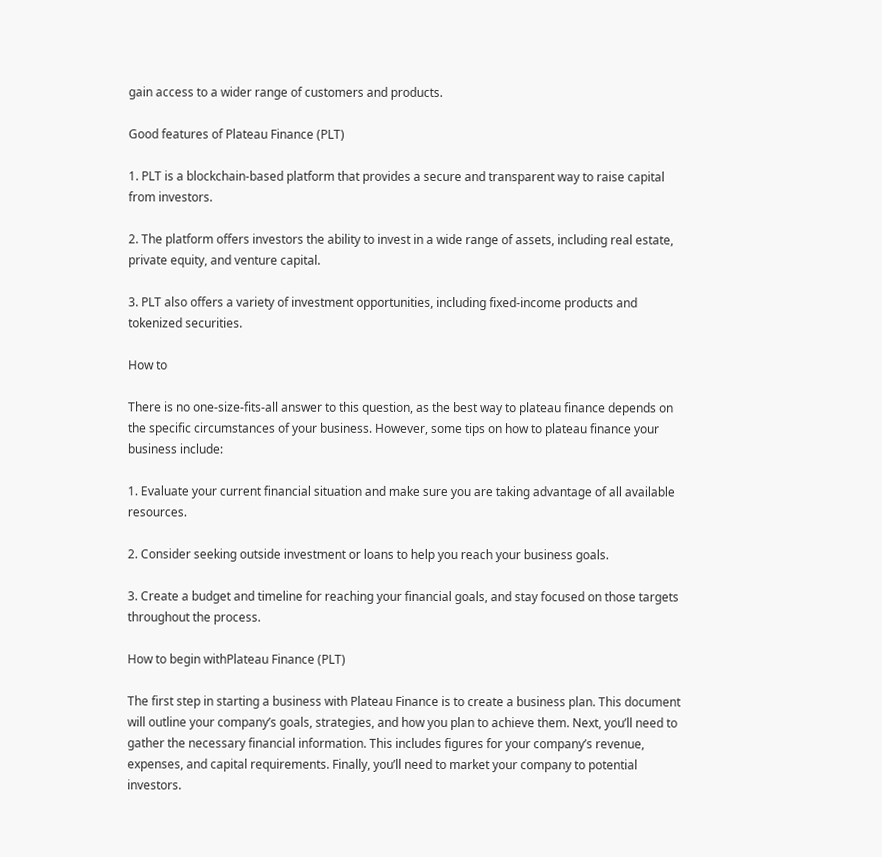gain access to a wider range of customers and products.

Good features of Plateau Finance (PLT)

1. PLT is a blockchain-based platform that provides a secure and transparent way to raise capital from investors.

2. The platform offers investors the ability to invest in a wide range of assets, including real estate, private equity, and venture capital.

3. PLT also offers a variety of investment opportunities, including fixed-income products and tokenized securities.

How to

There is no one-size-fits-all answer to this question, as the best way to plateau finance depends on the specific circumstances of your business. However, some tips on how to plateau finance your business include:

1. Evaluate your current financial situation and make sure you are taking advantage of all available resources.

2. Consider seeking outside investment or loans to help you reach your business goals.

3. Create a budget and timeline for reaching your financial goals, and stay focused on those targets throughout the process.

How to begin withPlateau Finance (PLT)

The first step in starting a business with Plateau Finance is to create a business plan. This document will outline your company’s goals, strategies, and how you plan to achieve them. Next, you’ll need to gather the necessary financial information. This includes figures for your company’s revenue, expenses, and capital requirements. Finally, you’ll need to market your company to potential investors.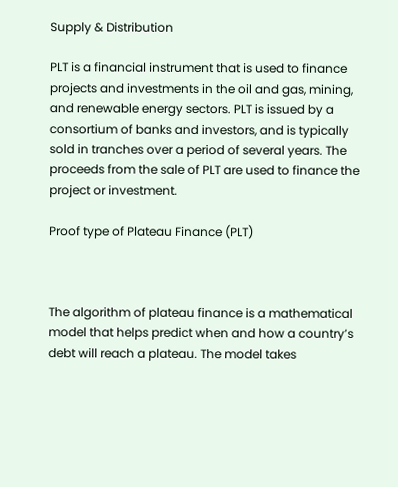Supply & Distribution

PLT is a financial instrument that is used to finance projects and investments in the oil and gas, mining, and renewable energy sectors. PLT is issued by a consortium of banks and investors, and is typically sold in tranches over a period of several years. The proceeds from the sale of PLT are used to finance the project or investment.

Proof type of Plateau Finance (PLT)



The algorithm of plateau finance is a mathematical model that helps predict when and how a country’s debt will reach a plateau. The model takes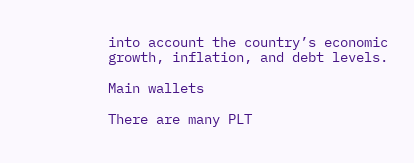into account the country’s economic growth, inflation, and debt levels.

Main wallets

There are many PLT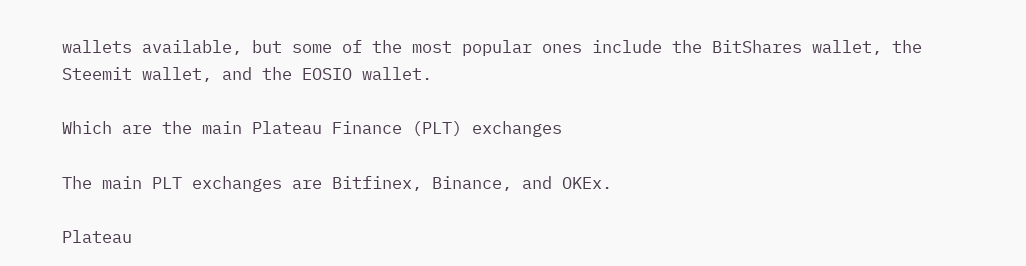wallets available, but some of the most popular ones include the BitShares wallet, the Steemit wallet, and the EOSIO wallet.

Which are the main Plateau Finance (PLT) exchanges

The main PLT exchanges are Bitfinex, Binance, and OKEx.

Plateau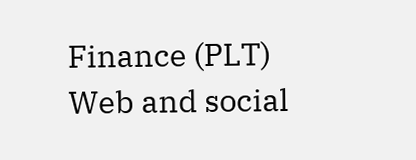Finance (PLT) Web and social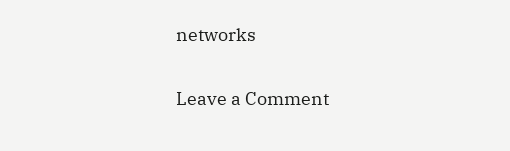networks

Leave a Comment